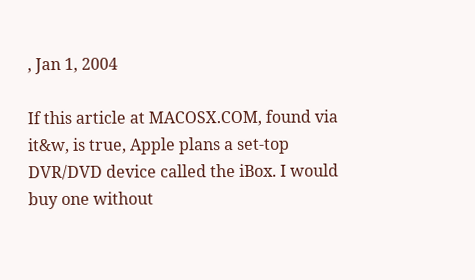, Jan 1, 2004

If this article at MACOSX.COM, found via it&w, is true, Apple plans a set-top DVR/DVD device called the iBox. I would buy one without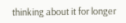thinking about it for longer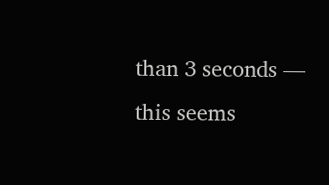than 3 seconds — this seems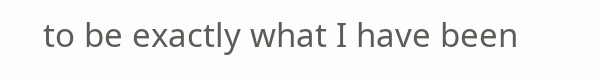to be exactly what I have been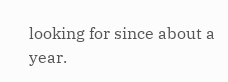looking for since about a year.